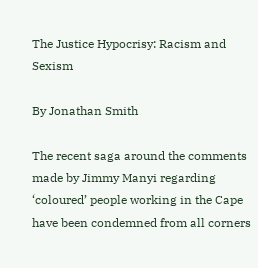The Justice Hypocrisy: Racism and Sexism

By Jonathan Smith

The recent saga around the comments made by Jimmy Manyi regarding ‘coloured’ people working in the Cape have been condemned from all corners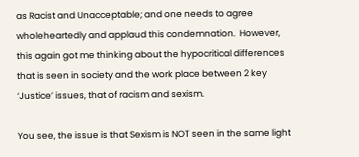as Racist and Unacceptable; and one needs to agree wholeheartedly and applaud this condemnation.  However, this again got me thinking about the hypocritical differences that is seen in society and the work place between 2 key ‘Justice’ issues, that of racism and sexism.

You see, the issue is that Sexism is NOT seen in the same light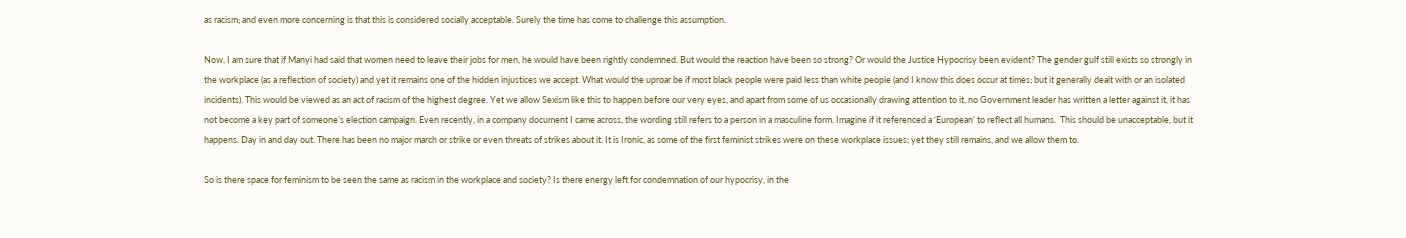as racism; and even more concerning is that this is considered socially acceptable. Surely the time has come to challenge this assumption.

Now, I am sure that if Manyi had said that women need to leave their jobs for men, he would have been rightly condemned. But would the reaction have been so strong? Or would the Justice Hypocrisy been evident? The gender gulf still exists so strongly in the workplace (as a reflection of society) and yet it remains one of the hidden injustices we accept. What would the uproar be if most black people were paid less than white people (and I know this does occur at times; but it generally dealt with or an isolated incidents). This would be viewed as an act of racism of the highest degree. Yet we allow Sexism like this to happen before our very eyes, and apart from some of us occasionally drawing attention to it, no Government leader has written a letter against it, it has not become a key part of someone’s election campaign. Even recently, in a company document I came across, the wording still refers to a person in a masculine form. Imagine if it referenced a ‘European’ to reflect all humans.  This should be unacceptable, but it happens. Day in and day out. There has been no major march or strike or even threats of strikes about it. It is Ironic, as some of the first feminist strikes were on these workplace issues; yet they still remains, and we allow them to.

So is there space for feminism to be seen the same as racism in the workplace and society? Is there energy left for condemnation of our hypocrisy, in the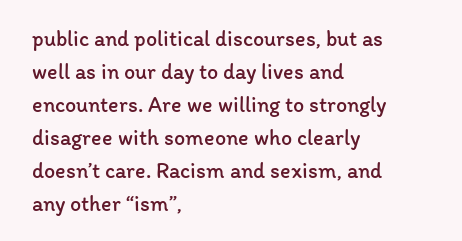public and political discourses, but as well as in our day to day lives and encounters. Are we willing to strongly disagree with someone who clearly doesn’t care. Racism and sexism, and any other “ism”,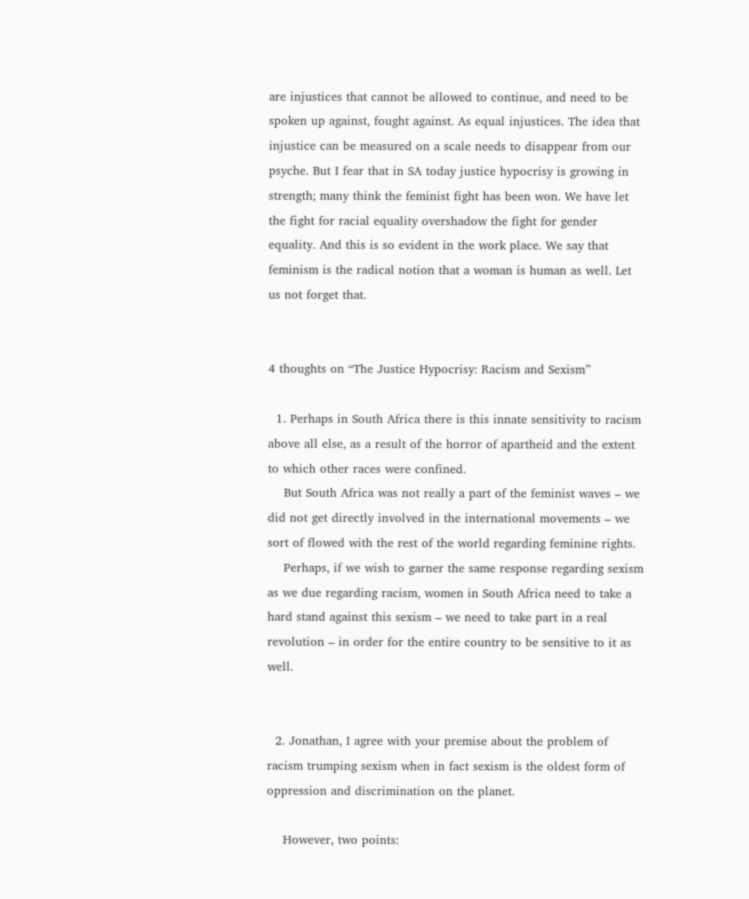are injustices that cannot be allowed to continue, and need to be spoken up against, fought against. As equal injustices. The idea that injustice can be measured on a scale needs to disappear from our psyche. But I fear that in SA today justice hypocrisy is growing in strength; many think the feminist fight has been won. We have let the fight for racial equality overshadow the fight for gender equality. And this is so evident in the work place. We say that feminism is the radical notion that a woman is human as well. Let us not forget that.


4 thoughts on “The Justice Hypocrisy: Racism and Sexism”

  1. Perhaps in South Africa there is this innate sensitivity to racism above all else, as a result of the horror of apartheid and the extent to which other races were confined.
    But South Africa was not really a part of the feminist waves – we did not get directly involved in the international movements – we sort of flowed with the rest of the world regarding feminine rights.
    Perhaps, if we wish to garner the same response regarding sexism as we due regarding racism, women in South Africa need to take a hard stand against this sexism – we need to take part in a real revolution – in order for the entire country to be sensitive to it as well.


  2. Jonathan, I agree with your premise about the problem of racism trumping sexism when in fact sexism is the oldest form of oppression and discrimination on the planet.

    However, two points: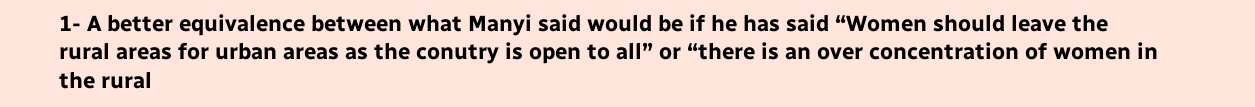1- A better equivalence between what Manyi said would be if he has said “Women should leave the rural areas for urban areas as the conutry is open to all” or “there is an over concentration of women in the rural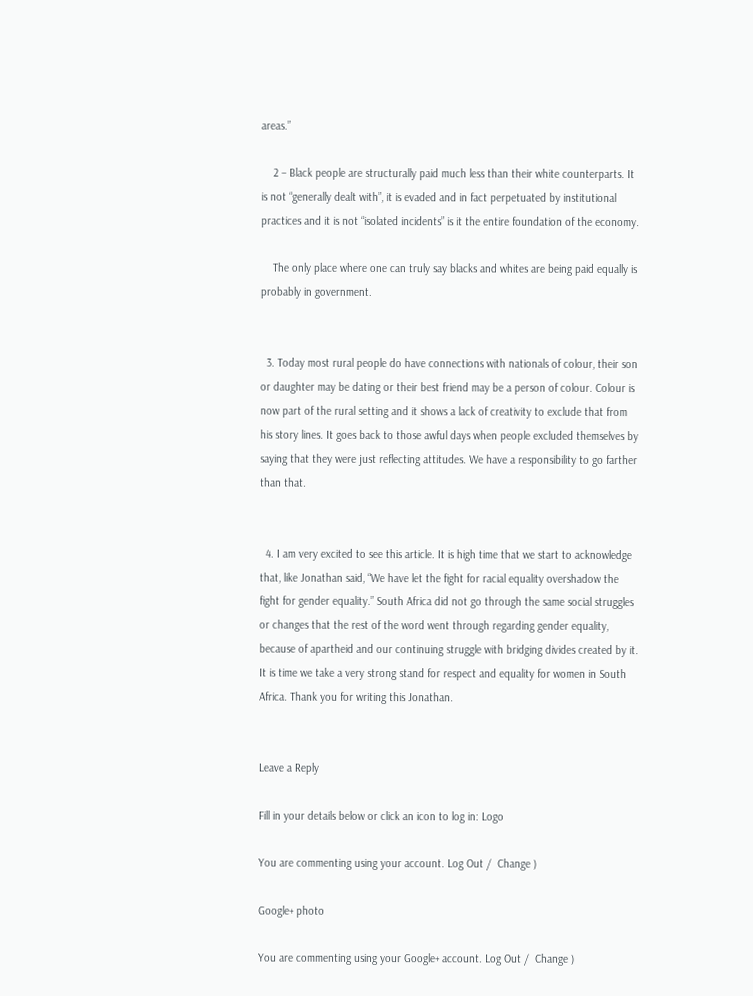areas.”

    2 – Black people are structurally paid much less than their white counterparts. It is not “generally dealt with”, it is evaded and in fact perpetuated by institutional practices and it is not “isolated incidents” is it the entire foundation of the economy.

    The only place where one can truly say blacks and whites are being paid equally is probably in government.


  3. Today most rural people do have connections with nationals of colour, their son or daughter may be dating or their best friend may be a person of colour. Colour is now part of the rural setting and it shows a lack of creativity to exclude that from his story lines. It goes back to those awful days when people excluded themselves by saying that they were just reflecting attitudes. We have a responsibility to go farther than that.


  4. I am very excited to see this article. It is high time that we start to acknowledge that, like Jonathan said, “We have let the fight for racial equality overshadow the fight for gender equality.” South Africa did not go through the same social struggles or changes that the rest of the word went through regarding gender equality, because of apartheid and our continuing struggle with bridging divides created by it. It is time we take a very strong stand for respect and equality for women in South Africa. Thank you for writing this Jonathan.


Leave a Reply

Fill in your details below or click an icon to log in: Logo

You are commenting using your account. Log Out /  Change )

Google+ photo

You are commenting using your Google+ account. Log Out /  Change )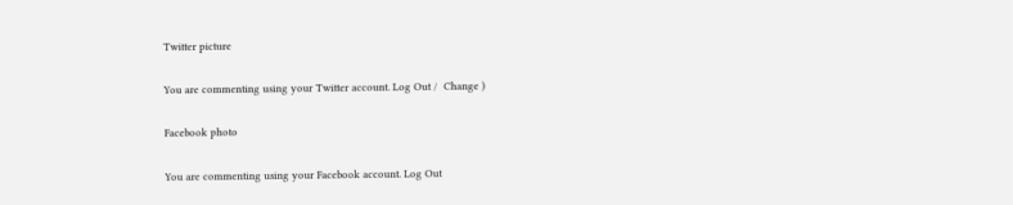Twitter picture

You are commenting using your Twitter account. Log Out /  Change )

Facebook photo

You are commenting using your Facebook account. Log Out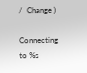/  Change )

Connecting to %s